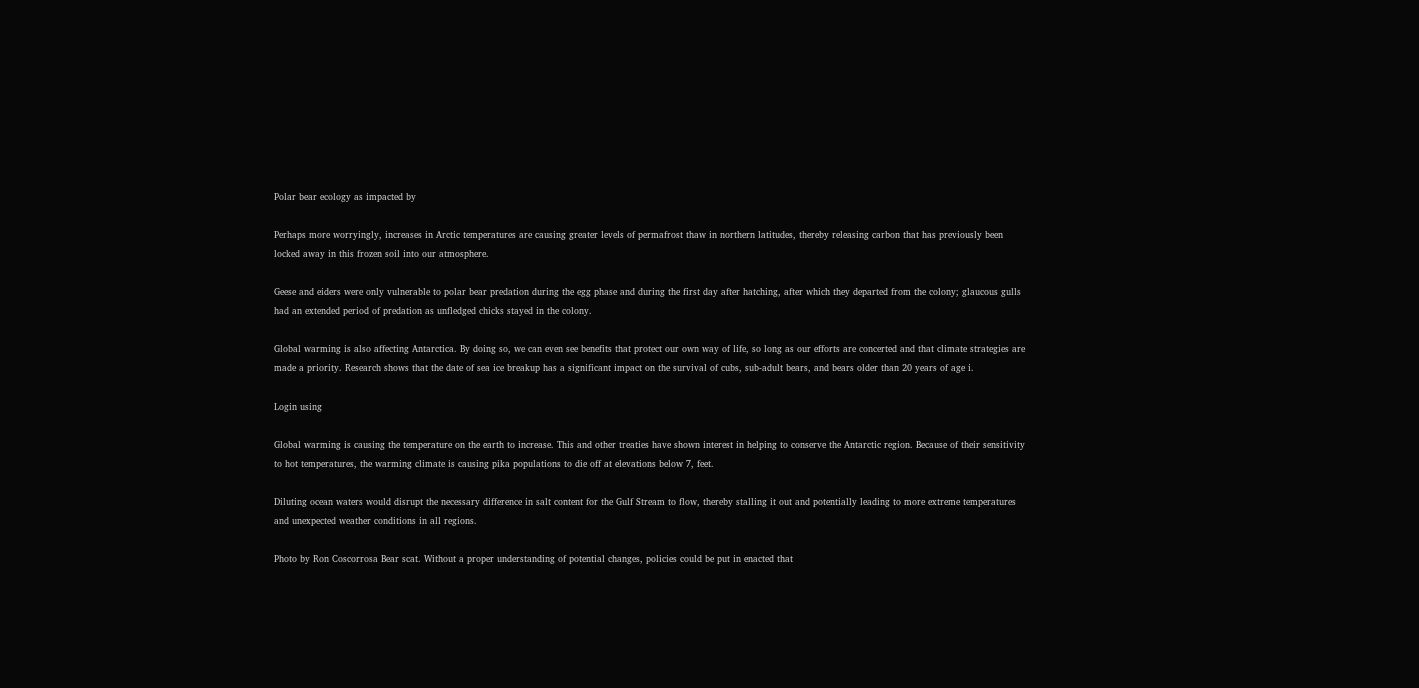Polar bear ecology as impacted by

Perhaps more worryingly, increases in Arctic temperatures are causing greater levels of permafrost thaw in northern latitudes, thereby releasing carbon that has previously been locked away in this frozen soil into our atmosphere.

Geese and eiders were only vulnerable to polar bear predation during the egg phase and during the first day after hatching, after which they departed from the colony; glaucous gulls had an extended period of predation as unfledged chicks stayed in the colony.

Global warming is also affecting Antarctica. By doing so, we can even see benefits that protect our own way of life, so long as our efforts are concerted and that climate strategies are made a priority. Research shows that the date of sea ice breakup has a significant impact on the survival of cubs, sub-adult bears, and bears older than 20 years of age i.

Login using

Global warming is causing the temperature on the earth to increase. This and other treaties have shown interest in helping to conserve the Antarctic region. Because of their sensitivity to hot temperatures, the warming climate is causing pika populations to die off at elevations below 7, feet.

Diluting ocean waters would disrupt the necessary difference in salt content for the Gulf Stream to flow, thereby stalling it out and potentially leading to more extreme temperatures and unexpected weather conditions in all regions.

Photo by Ron Coscorrosa Bear scat. Without a proper understanding of potential changes, policies could be put in enacted that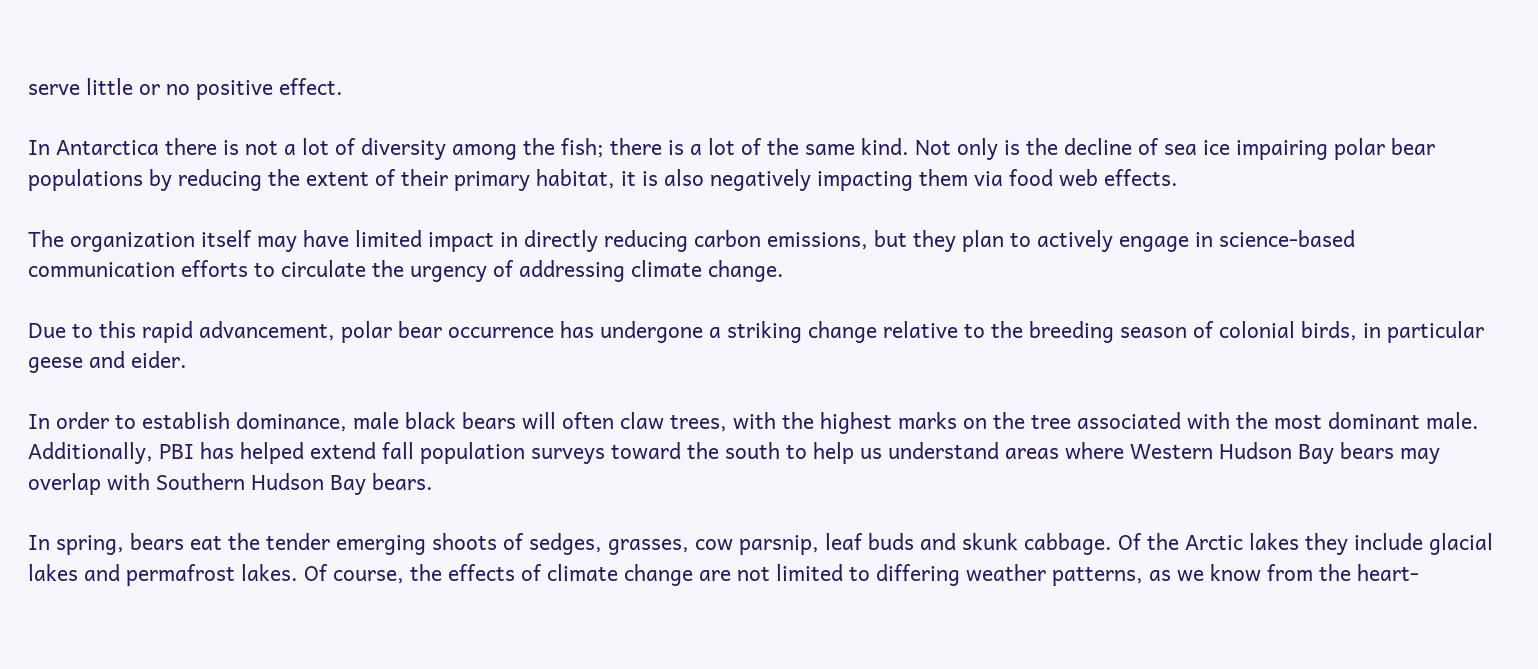serve little or no positive effect.

In Antarctica there is not a lot of diversity among the fish; there is a lot of the same kind. Not only is the decline of sea ice impairing polar bear populations by reducing the extent of their primary habitat, it is also negatively impacting them via food web effects.

The organization itself may have limited impact in directly reducing carbon emissions, but they plan to actively engage in science-based communication efforts to circulate the urgency of addressing climate change.

Due to this rapid advancement, polar bear occurrence has undergone a striking change relative to the breeding season of colonial birds, in particular geese and eider.

In order to establish dominance, male black bears will often claw trees, with the highest marks on the tree associated with the most dominant male. Additionally, PBI has helped extend fall population surveys toward the south to help us understand areas where Western Hudson Bay bears may overlap with Southern Hudson Bay bears.

In spring, bears eat the tender emerging shoots of sedges, grasses, cow parsnip, leaf buds and skunk cabbage. Of the Arctic lakes they include glacial lakes and permafrost lakes. Of course, the effects of climate change are not limited to differing weather patterns, as we know from the heart-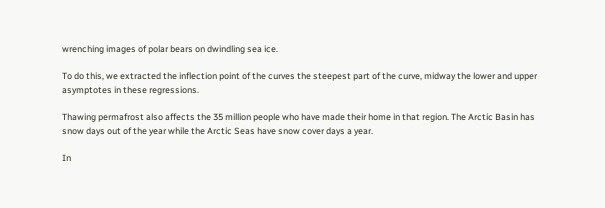wrenching images of polar bears on dwindling sea ice.

To do this, we extracted the inflection point of the curves the steepest part of the curve, midway the lower and upper asymptotes in these regressions.

Thawing permafrost also affects the 35 million people who have made their home in that region. The Arctic Basin has snow days out of the year while the Arctic Seas have snow cover days a year.

In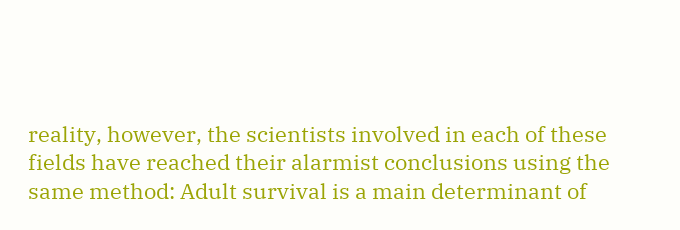reality, however, the scientists involved in each of these fields have reached their alarmist conclusions using the same method: Adult survival is a main determinant of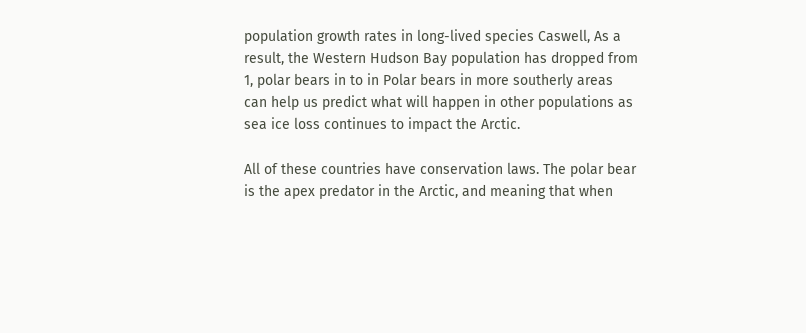population growth rates in long-lived species Caswell, As a result, the Western Hudson Bay population has dropped from 1, polar bears in to in Polar bears in more southerly areas can help us predict what will happen in other populations as sea ice loss continues to impact the Arctic.

All of these countries have conservation laws. The polar bear is the apex predator in the Arctic, and meaning that when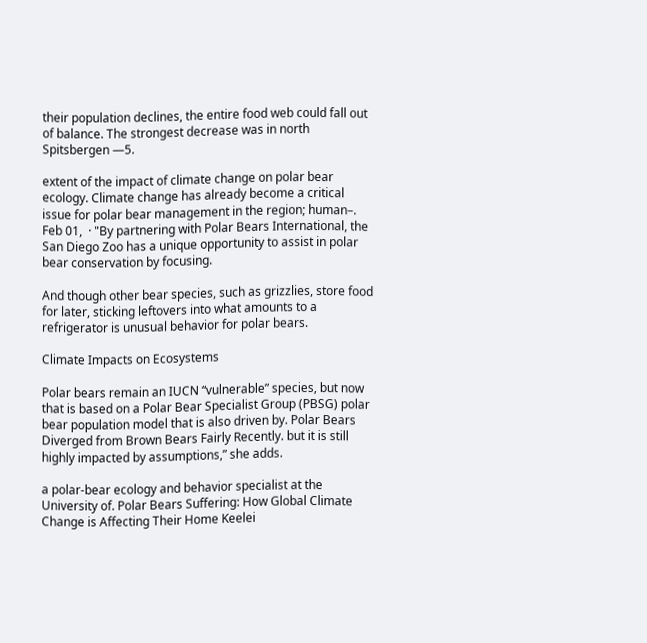their population declines, the entire food web could fall out of balance. The strongest decrease was in north Spitsbergen —5.

extent of the impact of climate change on polar bear ecology. Climate change has already become a critical issue for polar bear management in the region; human–. Feb 01,  · "By partnering with Polar Bears International, the San Diego Zoo has a unique opportunity to assist in polar bear conservation by focusing.

And though other bear species, such as grizzlies, store food for later, sticking leftovers into what amounts to a refrigerator is unusual behavior for polar bears.

Climate Impacts on Ecosystems

Polar bears remain an IUCN “vulnerable” species, but now that is based on a Polar Bear Specialist Group (PBSG) polar bear population model that is also driven by. Polar Bears Diverged from Brown Bears Fairly Recently. but it is still highly impacted by assumptions,” she adds.

a polar-bear ecology and behavior specialist at the University of. Polar Bears Suffering: How Global Climate Change is Affecting Their Home Keelei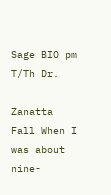Sage BIO pm T/Th Dr.

Zanatta Fall When I was about nine-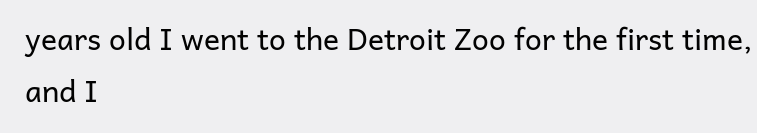years old I went to the Detroit Zoo for the first time, and I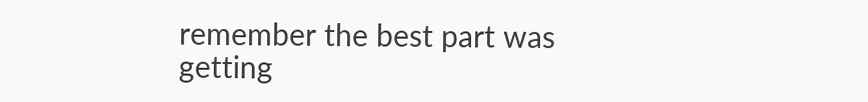remember the best part was getting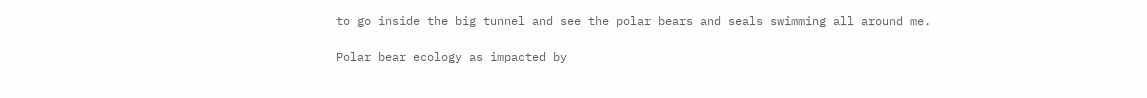to go inside the big tunnel and see the polar bears and seals swimming all around me.

Polar bear ecology as impacted by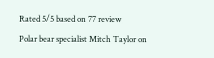Rated 5/5 based on 77 review
Polar bear specialist Mitch Taylor on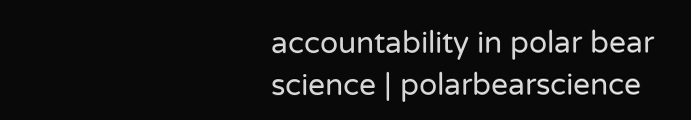accountability in polar bear science | polarbearscience